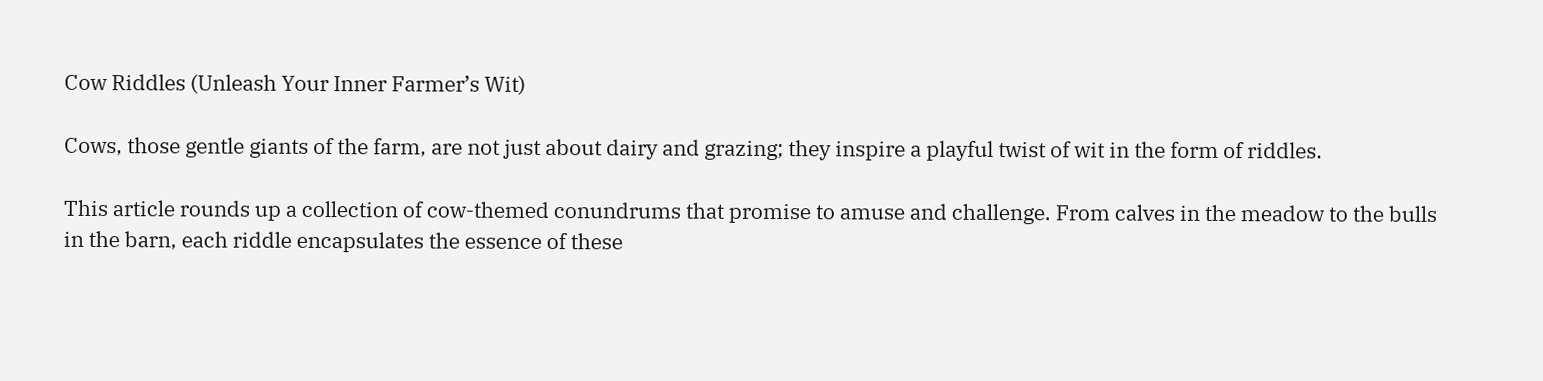Cow Riddles (Unleash Your Inner Farmer’s Wit)

Cows, those gentle giants of the farm, are not just about dairy and grazing; they inspire a playful twist of wit in the form of riddles.

This article rounds up a collection of cow-themed conundrums that promise to amuse and challenge. From calves in the meadow to the bulls in the barn, each riddle encapsulates the essence of these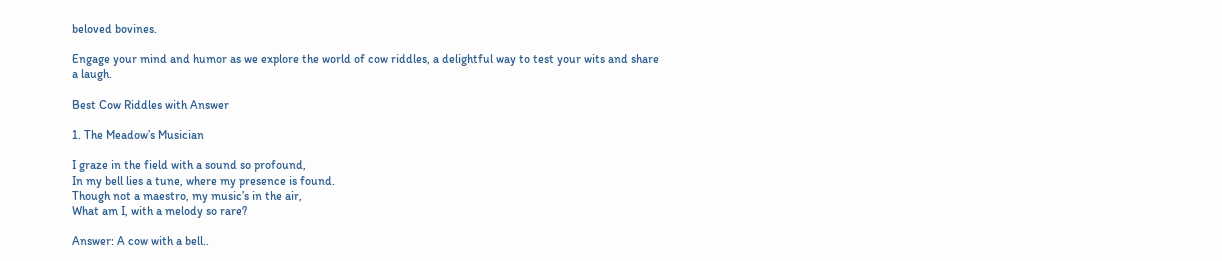beloved bovines.

Engage your mind and humor as we explore the world of cow riddles, a delightful way to test your wits and share a laugh.

Best Cow Riddles with Answer

1. The Meadow’s Musician

I graze in the field with a sound so profound,
In my bell lies a tune, where my presence is found.
Though not a maestro, my music’s in the air,
What am I, with a melody so rare?

Answer: A cow with a bell..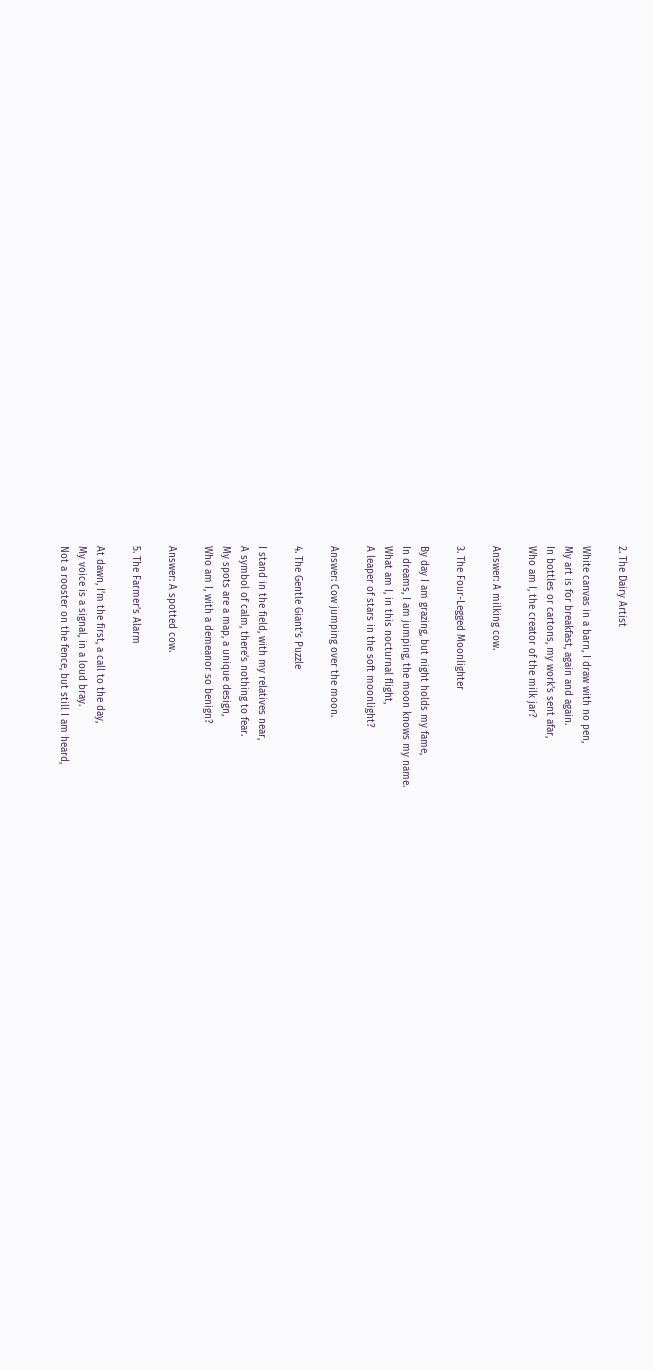2. The Dairy Artist

White canvas in a barn, I draw with no pen,
My art is for breakfast, again and again.
In bottles or cartons, my work’s sent afar,
Who am I, the creator of the milk jar?

Answer: A milking cow.

3. The Four-Legged Moonlighter

By day I am grazing, but night holds my fame,
In dreams, I am jumping, the moon knows my name.
What am I, in this nocturnal flight,
A leaper of stars in the soft moonlight?

Answer: Cow jumping over the moon.

4. The Gentle Giant’s Puzzle

I stand in the field, with my relatives near,
A symbol of calm, there’s nothing to fear.
My spots are a map, a unique design,
Who am I, with a demeanor so benign?

Answer: A spotted cow.

5. The Farmer’s Alarm

At dawn, I’m the first, a call to the day,
My voice is a signal, in a loud bray.
Not a rooster on the fence, but still I am heard,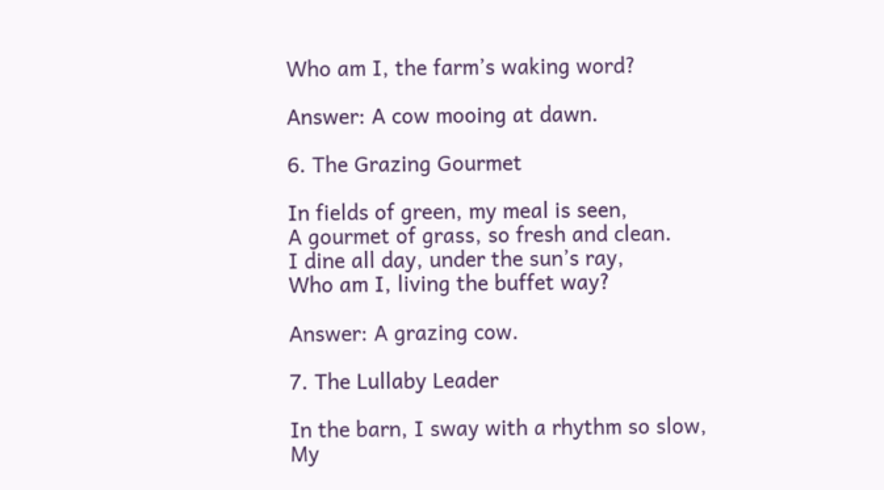Who am I, the farm’s waking word?

Answer: A cow mooing at dawn.

6. The Grazing Gourmet

In fields of green, my meal is seen,
A gourmet of grass, so fresh and clean.
I dine all day, under the sun’s ray,
Who am I, living the buffet way?

Answer: A grazing cow.

7. The Lullaby Leader

In the barn, I sway with a rhythm so slow,
My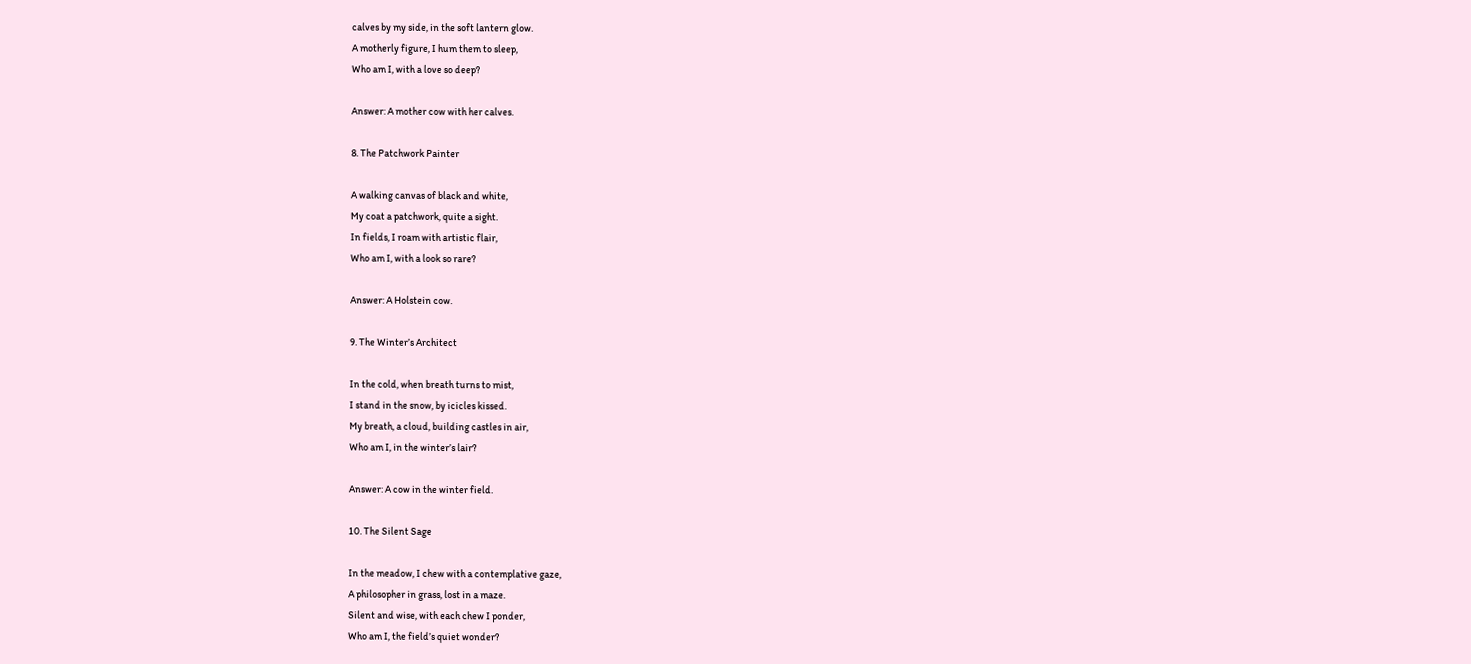calves by my side, in the soft lantern glow.
A motherly figure, I hum them to sleep,
Who am I, with a love so deep?

Answer: A mother cow with her calves.

8. The Patchwork Painter

A walking canvas of black and white,
My coat a patchwork, quite a sight.
In fields, I roam with artistic flair,
Who am I, with a look so rare?

Answer: A Holstein cow.

9. The Winter’s Architect

In the cold, when breath turns to mist,
I stand in the snow, by icicles kissed.
My breath, a cloud, building castles in air,
Who am I, in the winter’s lair?

Answer: A cow in the winter field.

10. The Silent Sage

In the meadow, I chew with a contemplative gaze,
A philosopher in grass, lost in a maze.
Silent and wise, with each chew I ponder,
Who am I, the field’s quiet wonder?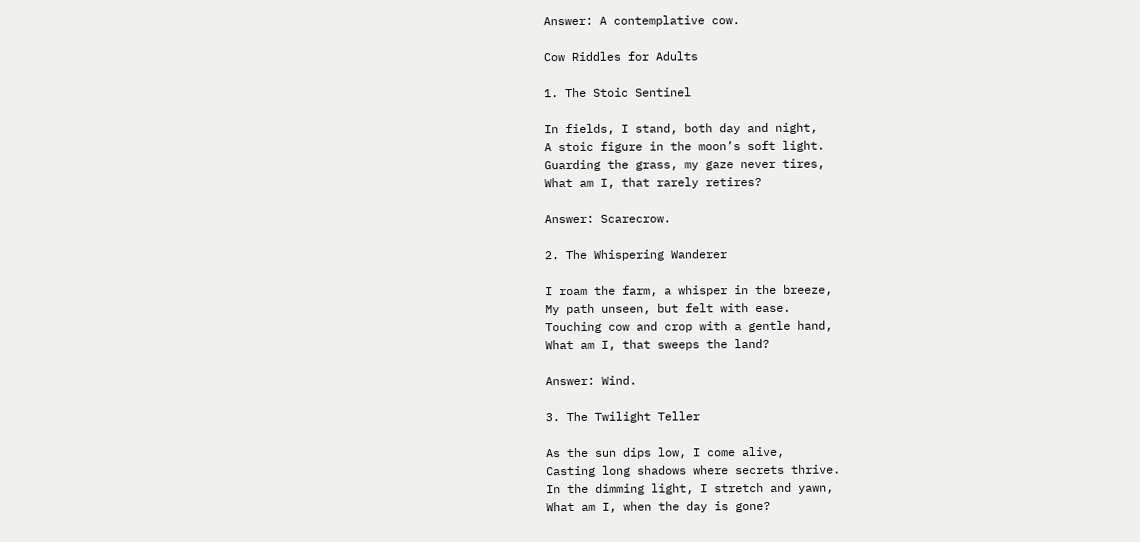Answer: A contemplative cow.

Cow Riddles for Adults

1. The Stoic Sentinel

In fields, I stand, both day and night,
A stoic figure in the moon’s soft light.
Guarding the grass, my gaze never tires,
What am I, that rarely retires?

Answer: Scarecrow.

2. The Whispering Wanderer

I roam the farm, a whisper in the breeze,
My path unseen, but felt with ease.
Touching cow and crop with a gentle hand,
What am I, that sweeps the land?

Answer: Wind.

3. The Twilight Teller

As the sun dips low, I come alive,
Casting long shadows where secrets thrive.
In the dimming light, I stretch and yawn,
What am I, when the day is gone?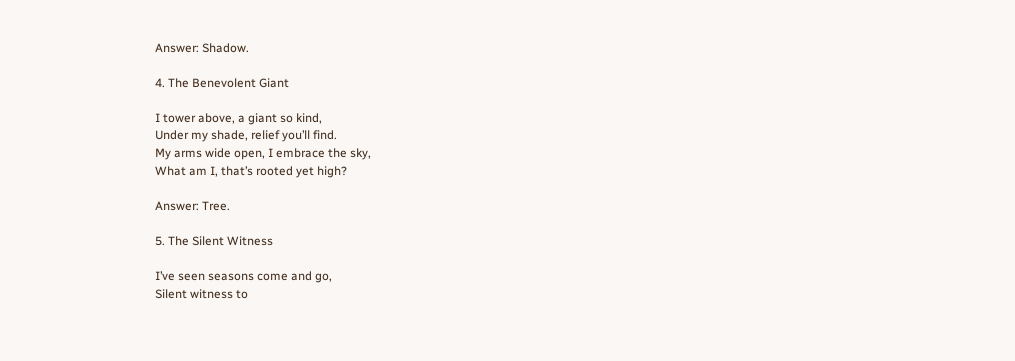Answer: Shadow.

4. The Benevolent Giant

I tower above, a giant so kind,
Under my shade, relief you’ll find.
My arms wide open, I embrace the sky,
What am I, that’s rooted yet high?

Answer: Tree.

5. The Silent Witness

I’ve seen seasons come and go,
Silent witness to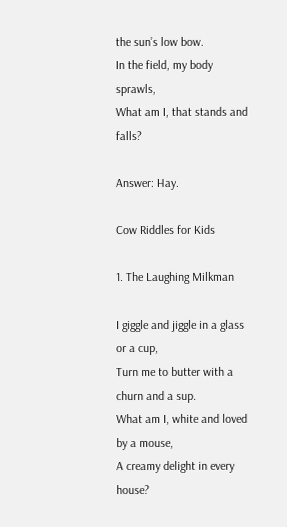the sun’s low bow.
In the field, my body sprawls,
What am I, that stands and falls?

Answer: Hay.

Cow Riddles for Kids

1. The Laughing Milkman

I giggle and jiggle in a glass or a cup,
Turn me to butter with a churn and a sup.
What am I, white and loved by a mouse,
A creamy delight in every house?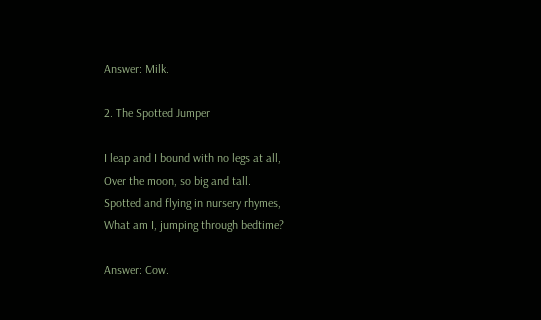Answer: Milk.

2. The Spotted Jumper

I leap and I bound with no legs at all,
Over the moon, so big and tall.
Spotted and flying in nursery rhymes,
What am I, jumping through bedtime?

Answer: Cow.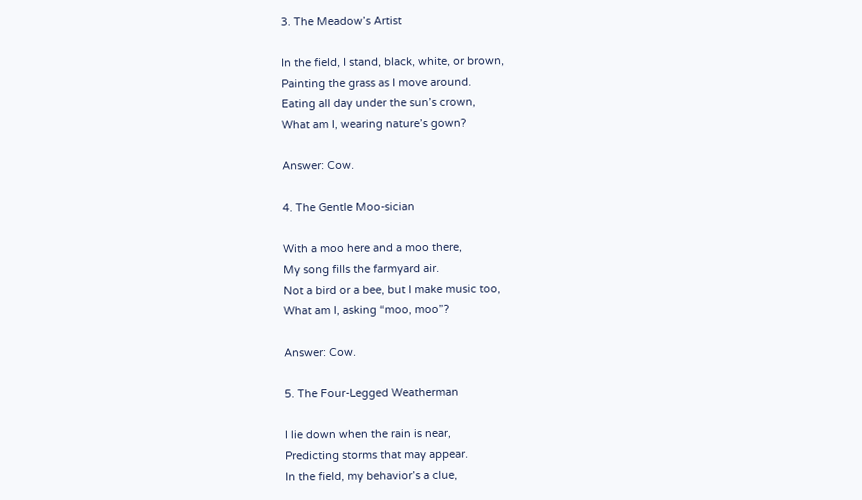3. The Meadow’s Artist

In the field, I stand, black, white, or brown,
Painting the grass as I move around.
Eating all day under the sun’s crown,
What am I, wearing nature’s gown?

Answer: Cow.

4. The Gentle Moo-sician

With a moo here and a moo there,
My song fills the farmyard air.
Not a bird or a bee, but I make music too,
What am I, asking “moo, moo”?

Answer: Cow.

5. The Four-Legged Weatherman

I lie down when the rain is near,
Predicting storms that may appear.
In the field, my behavior’s a clue,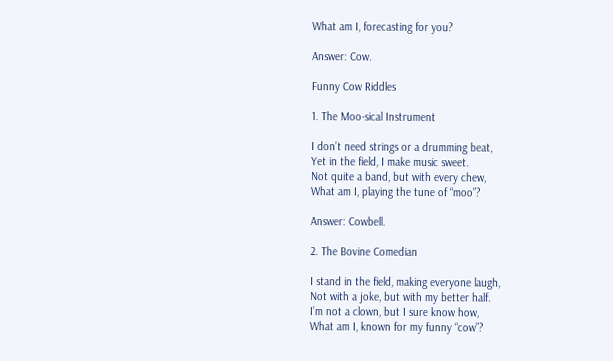What am I, forecasting for you?

Answer: Cow.

Funny Cow Riddles

1. The Moo-sical Instrument

I don’t need strings or a drumming beat,
Yet in the field, I make music sweet.
Not quite a band, but with every chew,
What am I, playing the tune of “moo”?

Answer: Cowbell.

2. The Bovine Comedian

I stand in the field, making everyone laugh,
Not with a joke, but with my better half.
I’m not a clown, but I sure know how,
What am I, known for my funny “cow”?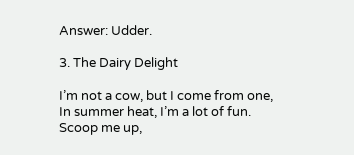Answer: Udder.

3. The Dairy Delight

I’m not a cow, but I come from one,
In summer heat, I’m a lot of fun.
Scoop me up,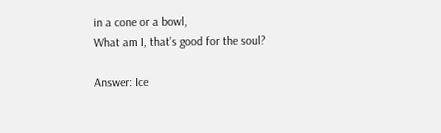in a cone or a bowl,
What am I, that’s good for the soul?

Answer: Ice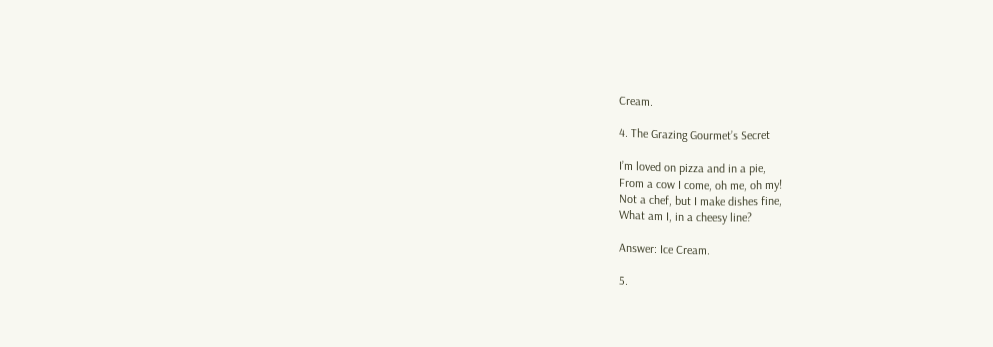Cream.

4. The Grazing Gourmet’s Secret

I’m loved on pizza and in a pie,
From a cow I come, oh me, oh my!
Not a chef, but I make dishes fine,
What am I, in a cheesy line?

Answer: Ice Cream.

5.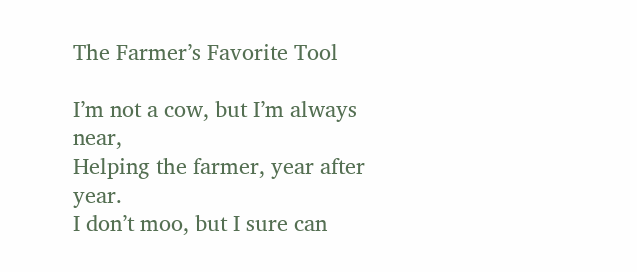The Farmer’s Favorite Tool

I’m not a cow, but I’m always near,
Helping the farmer, year after year.
I don’t moo, but I sure can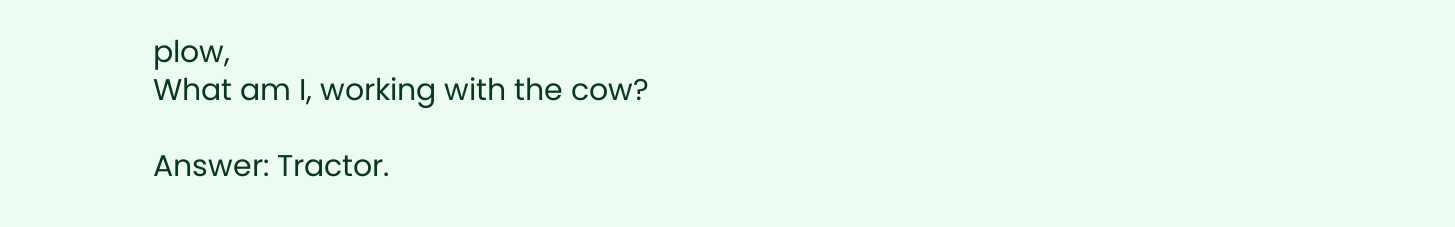plow,
What am I, working with the cow?

Answer: Tractor.